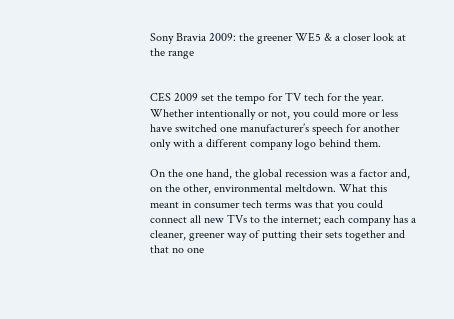Sony Bravia 2009: the greener WE5 & a closer look at the range


CES 2009 set the tempo for TV tech for the year. Whether intentionally or not, you could more or less have switched one manufacturer’s speech for another only with a different company logo behind them.

On the one hand, the global recession was a factor and, on the other, environmental meltdown. What this meant in consumer tech terms was that you could connect all new TVs to the internet; each company has a cleaner, greener way of putting their sets together and that no one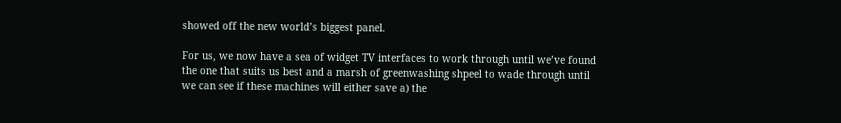showed off the new world’s biggest panel.

For us, we now have a sea of widget TV interfaces to work through until we’ve found the one that suits us best and a marsh of greenwashing shpeel to wade through until we can see if these machines will either save a) the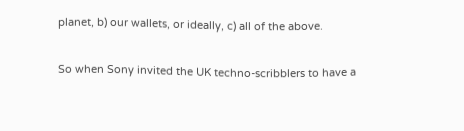planet, b) our wallets, or ideally, c) all of the above.

So when Sony invited the UK techno-scribblers to have a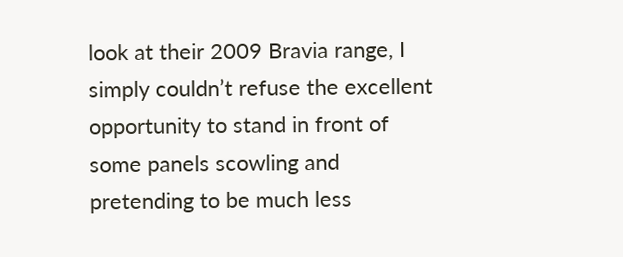look at their 2009 Bravia range, I simply couldn’t refuse the excellent opportunity to stand in front of some panels scowling and pretending to be much less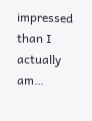impressed than I actually am…